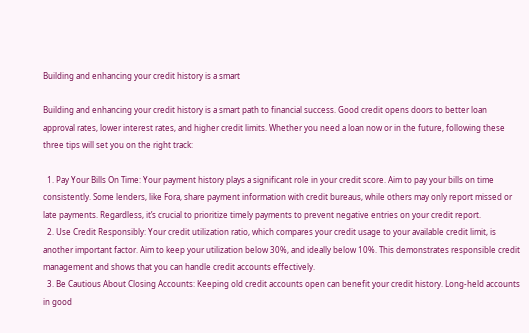Building and enhancing your credit history is a smart

Building and enhancing your credit history is a smart path to financial success. Good credit opens doors to better loan approval rates, lower interest rates, and higher credit limits. Whether you need a loan now or in the future, following these three tips will set you on the right track:

  1. Pay Your Bills On Time: Your payment history plays a significant role in your credit score. Aim to pay your bills on time consistently. Some lenders, like Fora, share payment information with credit bureaus, while others may only report missed or late payments. Regardless, it’s crucial to prioritize timely payments to prevent negative entries on your credit report.
  2. Use Credit Responsibly: Your credit utilization ratio, which compares your credit usage to your available credit limit, is another important factor. Aim to keep your utilization below 30%, and ideally below 10%. This demonstrates responsible credit management and shows that you can handle credit accounts effectively.
  3. Be Cautious About Closing Accounts: Keeping old credit accounts open can benefit your credit history. Long-held accounts in good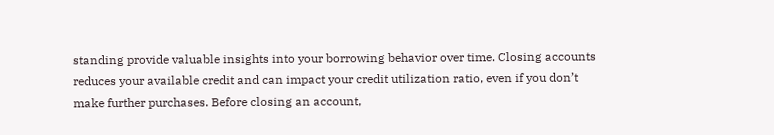standing provide valuable insights into your borrowing behavior over time. Closing accounts reduces your available credit and can impact your credit utilization ratio, even if you don’t make further purchases. Before closing an account,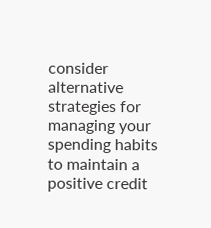consider alternative strategies for managing your spending habits to maintain a positive credit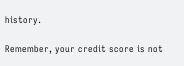history.

Remember, your credit score is not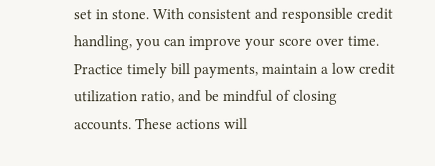set in stone. With consistent and responsible credit handling, you can improve your score over time. Practice timely bill payments, maintain a low credit utilization ratio, and be mindful of closing accounts. These actions will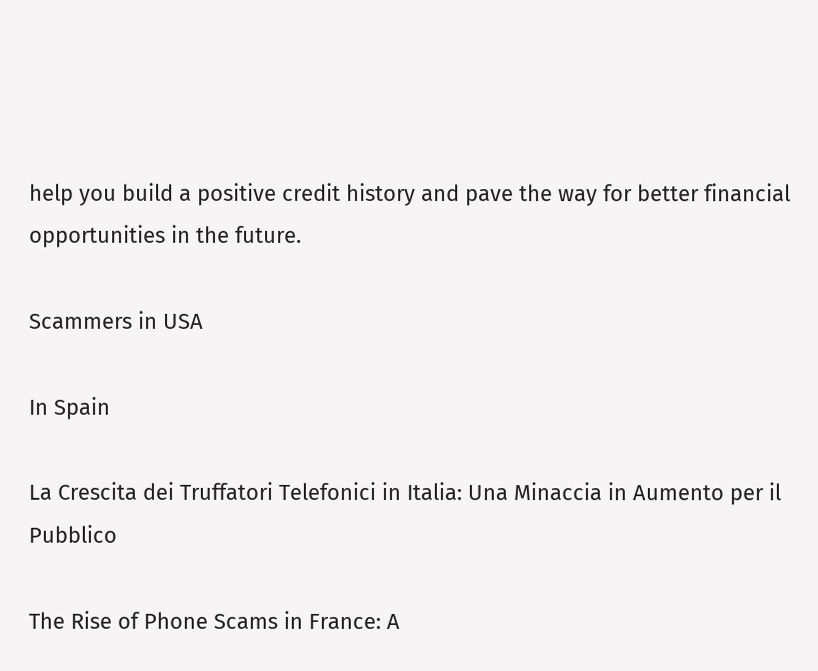help you build a positive credit history and pave the way for better financial opportunities in the future.

Scammers in USA

In Spain

La Crescita dei Truffatori Telefonici in Italia: Una Minaccia in Aumento per il Pubblico

The Rise of Phone Scams in France: A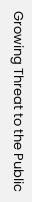Growing Threat to the Public